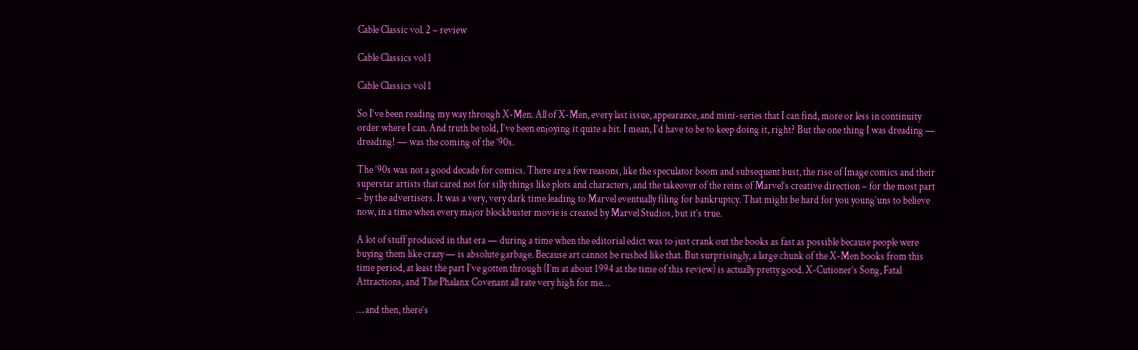Cable Classic vol. 2 – review

Cable Classics vol 1

Cable Classics vol 1

So I’ve been reading my way through X-Men. All of X-Men, every last issue, appearance, and mini-series that I can find, more or less in continuity order where I can. And truth be told, I’ve been enjoying it quite a bit. I mean, I’d have to be to keep doing it, right? But the one thing I was dreading — dreading! — was the coming of the ’90s.

The ’90s was not a good decade for comics. There are a few reasons, like the speculator boom and subsequent bust, the rise of Image comics and their superstar artists that cared not for silly things like plots and characters, and the takeover of the reins of Marvel’s creative direction – for the most part – by the advertisers. It was a very, very dark time leading to Marvel eventually filing for bankruptcy. That might be hard for you young’uns to believe now, in a time when every major blockbuster movie is created by Marvel Studios, but it’s true.

A lot of stuff produced in that era — during a time when the editorial edict was to just crank out the books as fast as possible because people were buying them like crazy — is absolute garbage. Because art cannot be rushed like that. But surprisingly, a large chunk of the X-Men books from this time period, at least the part I’ve gotten through (I’m at about 1994 at the time of this review) is actually pretty good. X-Cutioner’s Song, Fatal Attractions, and The Phalanx Covenant all rate very high for me…

… and then, there’s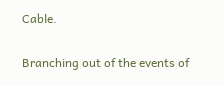Cable.

Branching out of the events of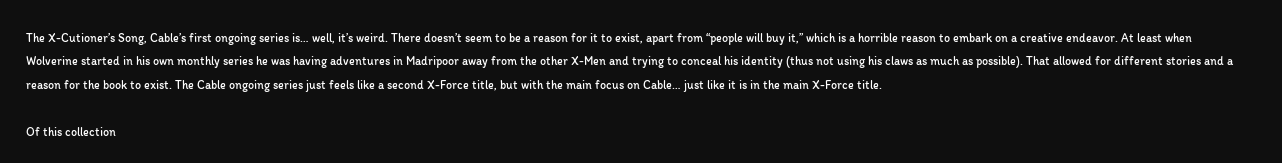The X-Cutioner’s Song, Cable’s first ongoing series is… well, it’s weird. There doesn’t seem to be a reason for it to exist, apart from “people will buy it,” which is a horrible reason to embark on a creative endeavor. At least when Wolverine started in his own monthly series he was having adventures in Madripoor away from the other X-Men and trying to conceal his identity (thus not using his claws as much as possible). That allowed for different stories and a reason for the book to exist. The Cable ongoing series just feels like a second X-Force title, but with the main focus on Cable… just like it is in the main X-Force title.

Of this collection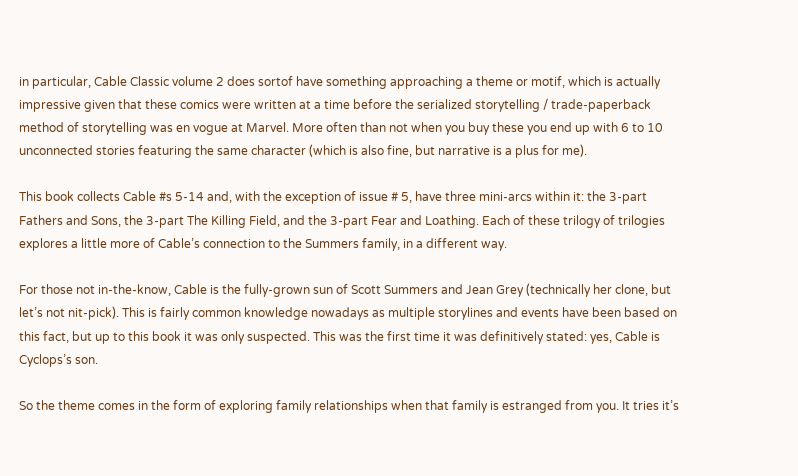in particular, Cable Classic volume 2 does sortof have something approaching a theme or motif, which is actually impressive given that these comics were written at a time before the serialized storytelling / trade-paperback method of storytelling was en vogue at Marvel. More often than not when you buy these you end up with 6 to 10 unconnected stories featuring the same character (which is also fine, but narrative is a plus for me).

This book collects Cable #s 5-14 and, with the exception of issue # 5, have three mini-arcs within it: the 3-part Fathers and Sons, the 3-part The Killing Field, and the 3-part Fear and Loathing. Each of these trilogy of trilogies explores a little more of Cable’s connection to the Summers family, in a different way.

For those not in-the-know, Cable is the fully-grown sun of Scott Summers and Jean Grey (technically her clone, but let’s not nit-pick). This is fairly common knowledge nowadays as multiple storylines and events have been based on this fact, but up to this book it was only suspected. This was the first time it was definitively stated: yes, Cable is Cyclops’s son.

So the theme comes in the form of exploring family relationships when that family is estranged from you. It tries it’s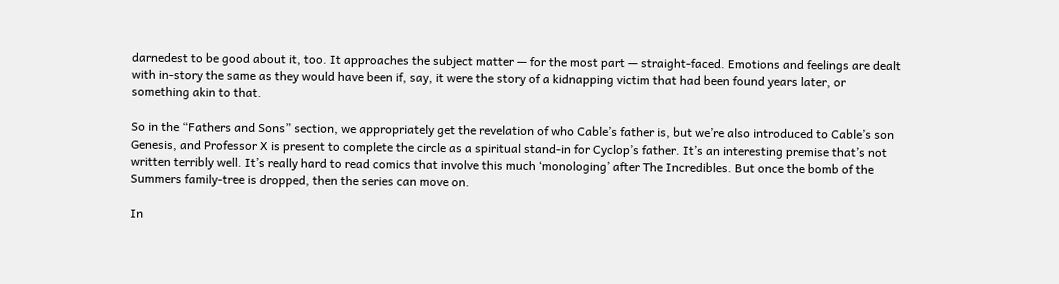darnedest to be good about it, too. It approaches the subject matter — for the most part — straight-faced. Emotions and feelings are dealt with in-story the same as they would have been if, say, it were the story of a kidnapping victim that had been found years later, or something akin to that.

So in the “Fathers and Sons” section, we appropriately get the revelation of who Cable’s father is, but we’re also introduced to Cable’s son Genesis, and Professor X is present to complete the circle as a spiritual stand-in for Cyclop’s father. It’s an interesting premise that’s not written terribly well. It’s really hard to read comics that involve this much ‘monologing’ after The Incredibles. But once the bomb of the Summers family-tree is dropped, then the series can move on.

In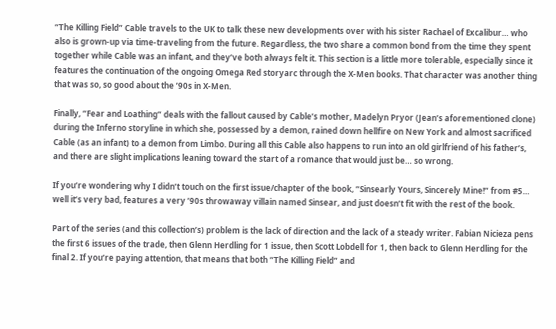“The Killing Field” Cable travels to the UK to talk these new developments over with his sister Rachael of Excalibur… who also is grown-up via time-traveling from the future. Regardless, the two share a common bond from the time they spent together while Cable was an infant, and they’ve both always felt it. This section is a little more tolerable, especially since it features the continuation of the ongoing Omega Red storyarc through the X-Men books. That character was another thing that was so, so good about the ’90s in X-Men.

Finally, “Fear and Loathing” deals with the fallout caused by Cable’s mother, Madelyn Pryor (Jean’s aforementioned clone) during the Inferno storyline in which she, possessed by a demon, rained down hellfire on New York and almost sacrificed Cable (as an infant) to a demon from Limbo. During all this Cable also happens to run into an old girlfriend of his father’s, and there are slight implications leaning toward the start of a romance that would just be… so wrong.

If you’re wondering why I didn’t touch on the first issue/chapter of the book, “Sinsearly Yours, Sincerely Mine!” from #5… well it’s very bad, features a very ’90s throwaway villain named Sinsear, and just doesn’t fit with the rest of the book.

Part of the series (and this collection’s) problem is the lack of direction and the lack of a steady writer. Fabian Nicieza pens the first 6 issues of the trade, then Glenn Herdling for 1 issue, then Scott Lobdell for 1, then back to Glenn Herdling for the final 2. If you’re paying attention, that means that both “The Killing Field” and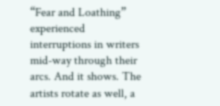“Fear and Loathing” experienced interruptions in writers mid-way through their arcs. And it shows. The artists rotate as well, a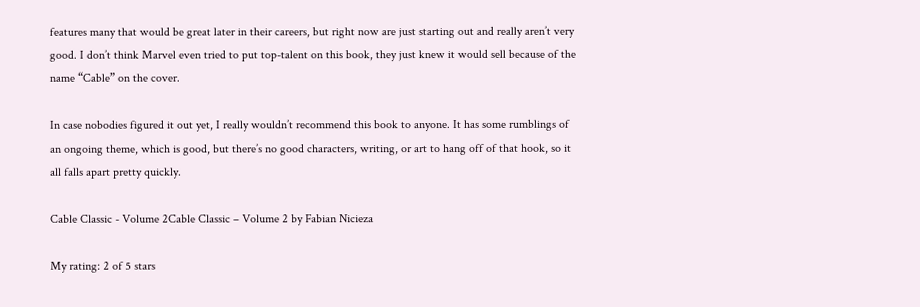features many that would be great later in their careers, but right now are just starting out and really aren’t very good. I don’t think Marvel even tried to put top-talent on this book, they just knew it would sell because of the name “Cable” on the cover.

In case nobodies figured it out yet, I really wouldn’t recommend this book to anyone. It has some rumblings of an ongoing theme, which is good, but there’s no good characters, writing, or art to hang off of that hook, so it all falls apart pretty quickly.

Cable Classic - Volume 2Cable Classic – Volume 2 by Fabian Nicieza

My rating: 2 of 5 stars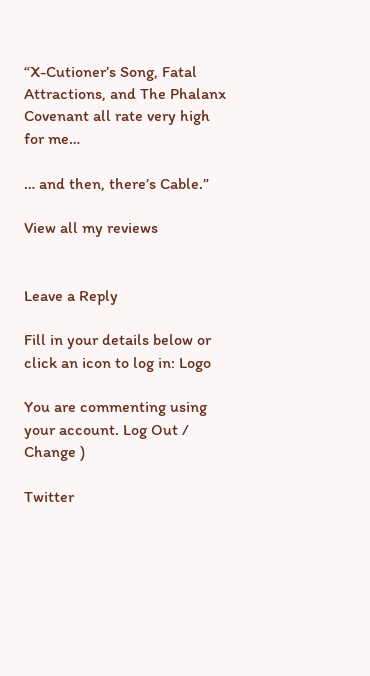“X-Cutioner’s Song, Fatal Attractions, and The Phalanx Covenant all rate very high for me…

… and then, there’s Cable.”

View all my reviews


Leave a Reply

Fill in your details below or click an icon to log in: Logo

You are commenting using your account. Log Out / Change )

Twitter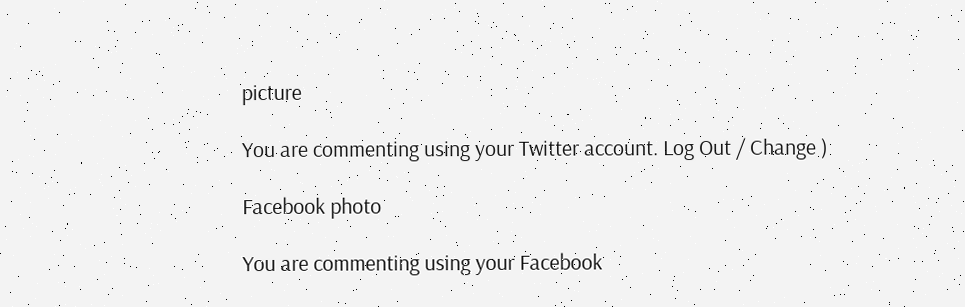picture

You are commenting using your Twitter account. Log Out / Change )

Facebook photo

You are commenting using your Facebook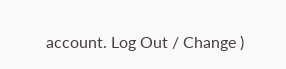account. Log Out / Change )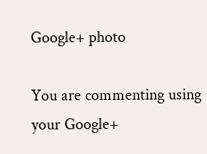Google+ photo

You are commenting using your Google+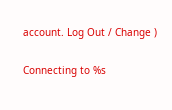account. Log Out / Change )

Connecting to %s